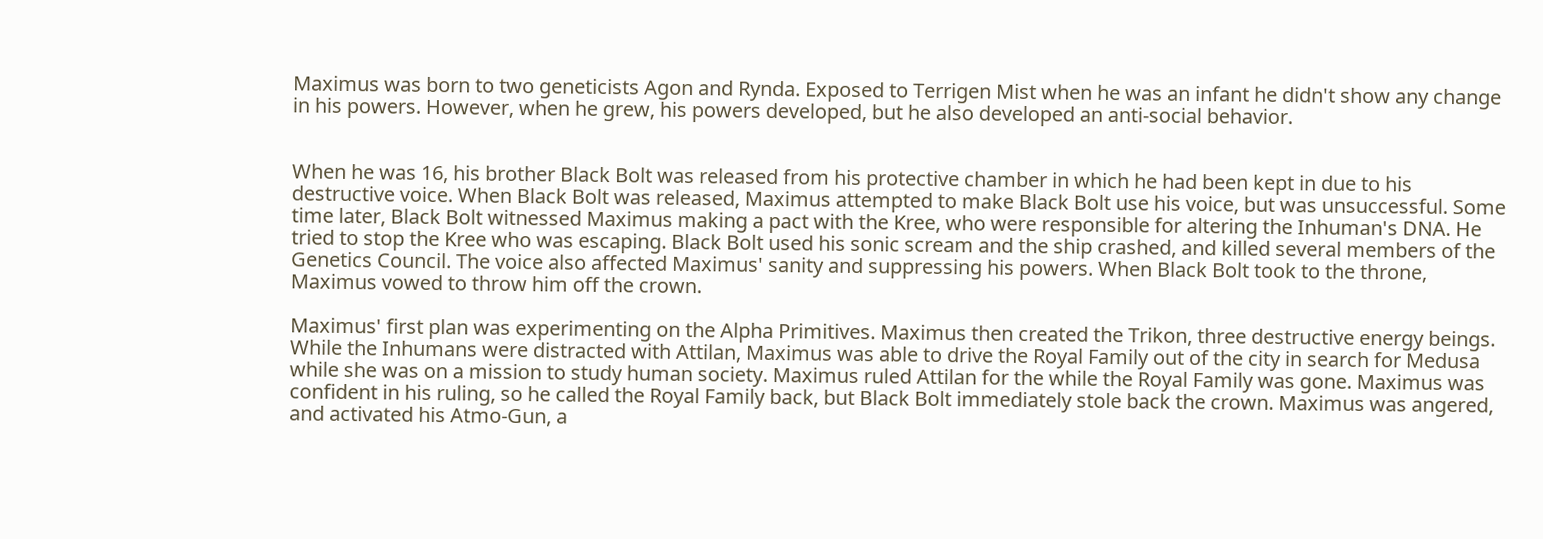Maximus was born to two geneticists Agon and Rynda. Exposed to Terrigen Mist when he was an infant he didn't show any change in his powers. However, when he grew, his powers developed, but he also developed an anti-social behavior.


When he was 16, his brother Black Bolt was released from his protective chamber in which he had been kept in due to his destructive voice. When Black Bolt was released, Maximus attempted to make Black Bolt use his voice, but was unsuccessful. Some time later, Black Bolt witnessed Maximus making a pact with the Kree, who were responsible for altering the Inhuman's DNA. He tried to stop the Kree who was escaping. Black Bolt used his sonic scream and the ship crashed, and killed several members of the Genetics Council. The voice also affected Maximus' sanity and suppressing his powers. When Black Bolt took to the throne, Maximus vowed to throw him off the crown.

Maximus' first plan was experimenting on the Alpha Primitives. Maximus then created the Trikon, three destructive energy beings. While the Inhumans were distracted with Attilan, Maximus was able to drive the Royal Family out of the city in search for Medusa while she was on a mission to study human society. Maximus ruled Attilan for the while the Royal Family was gone. Maximus was confident in his ruling, so he called the Royal Family back, but Black Bolt immediately stole back the crown. Maximus was angered, and activated his Atmo-Gun, a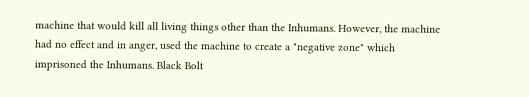machine that would kill all living things other than the Inhumans. However, the machine had no effect and in anger, used the machine to create a "negative zone" which imprisoned the Inhumans. Black Bolt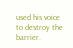used his voice to destroy the barrier.